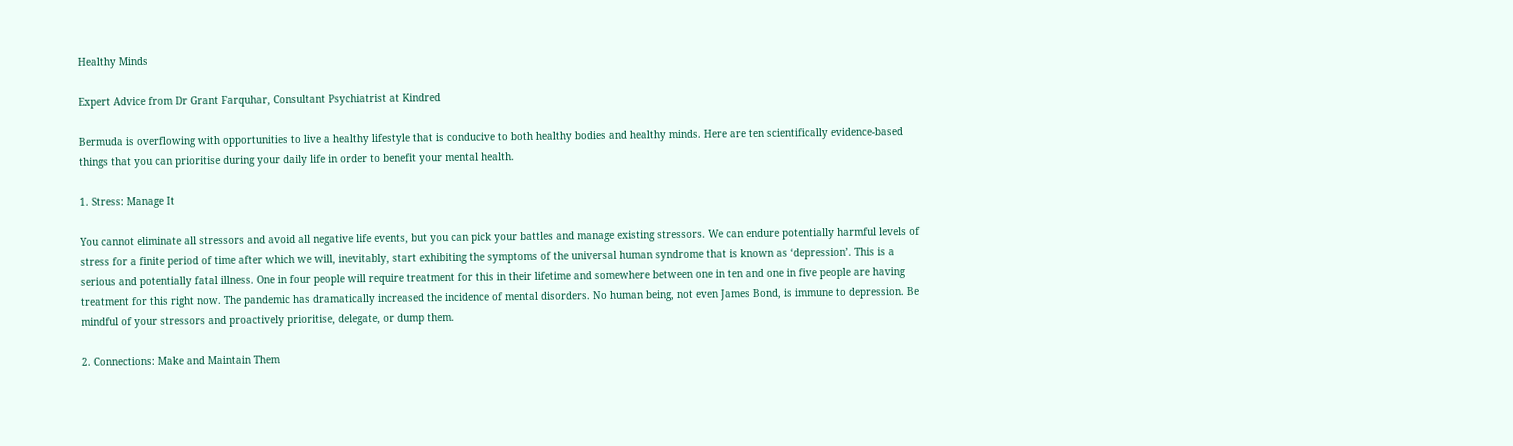Healthy Minds

Expert Advice from Dr Grant Farquhar, Consultant Psychiatrist at Kindred

Bermuda is overflowing with opportunities to live a healthy lifestyle that is conducive to both healthy bodies and healthy minds. Here are ten scientifically evidence-based things that you can prioritise during your daily life in order to benefit your mental health.

1. Stress: Manage It

You cannot eliminate all stressors and avoid all negative life events, but you can pick your battles and manage existing stressors. We can endure potentially harmful levels of stress for a finite period of time after which we will, inevitably, start exhibiting the symptoms of the universal human syndrome that is known as ‘depression’. This is a serious and potentially fatal illness. One in four people will require treatment for this in their lifetime and somewhere between one in ten and one in five people are having treatment for this right now. The pandemic has dramatically increased the incidence of mental disorders. No human being, not even James Bond, is immune to depression. Be mindful of your stressors and proactively prioritise, delegate, or dump them.

2. Connections: Make and Maintain Them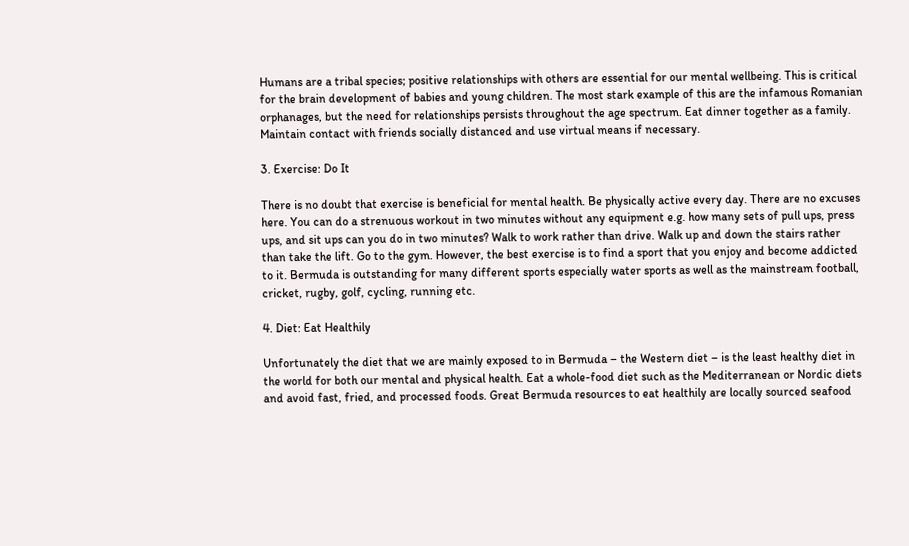Humans are a tribal species; positive relationships with others are essential for our mental wellbeing. This is critical for the brain development of babies and young children. The most stark example of this are the infamous Romanian orphanages, but the need for relationships persists throughout the age spectrum. Eat dinner together as a family. Maintain contact with friends socially distanced and use virtual means if necessary.

3. Exercise: Do It

There is no doubt that exercise is beneficial for mental health. Be physically active every day. There are no excuses here. You can do a strenuous workout in two minutes without any equipment e.g. how many sets of pull ups, press ups, and sit ups can you do in two minutes? Walk to work rather than drive. Walk up and down the stairs rather than take the lift. Go to the gym. However, the best exercise is to find a sport that you enjoy and become addicted to it. Bermuda is outstanding for many different sports especially water sports as well as the mainstream football, cricket, rugby, golf, cycling, running etc.

4. Diet: Eat Healthily

Unfortunately the diet that we are mainly exposed to in Bermuda – the Western diet – is the least healthy diet in the world for both our mental and physical health. Eat a whole-food diet such as the Mediterranean or Nordic diets and avoid fast, fried, and processed foods. Great Bermuda resources to eat healthily are locally sourced seafood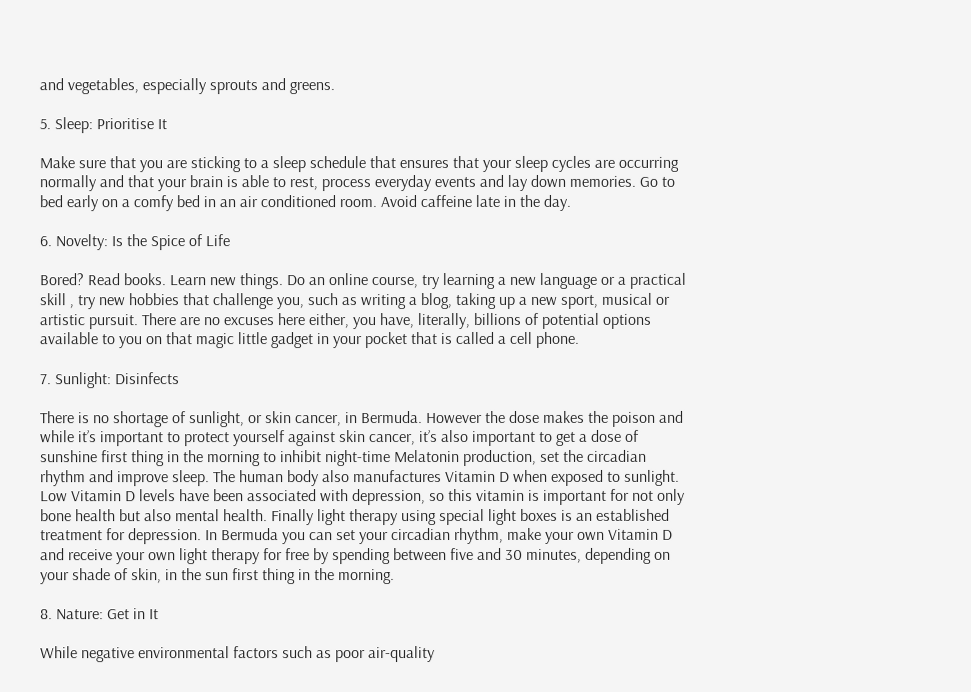and vegetables, especially sprouts and greens.

5. Sleep: Prioritise It

Make sure that you are sticking to a sleep schedule that ensures that your sleep cycles are occurring normally and that your brain is able to rest, process everyday events and lay down memories. Go to bed early on a comfy bed in an air conditioned room. Avoid caffeine late in the day.

6. Novelty: Is the Spice of Life

Bored? Read books. Learn new things. Do an online course, try learning a new language or a practical skill , try new hobbies that challenge you, such as writing a blog, taking up a new sport, musical or artistic pursuit. There are no excuses here either, you have, literally, billions of potential options available to you on that magic little gadget in your pocket that is called a cell phone.

7. Sunlight: Disinfects

There is no shortage of sunlight, or skin cancer, in Bermuda. However the dose makes the poison and while it’s important to protect yourself against skin cancer, it’s also important to get a dose of sunshine first thing in the morning to inhibit night-time Melatonin production, set the circadian rhythm and improve sleep. The human body also manufactures Vitamin D when exposed to sunlight. Low Vitamin D levels have been associated with depression, so this vitamin is important for not only bone health but also mental health. Finally light therapy using special light boxes is an established treatment for depression. In Bermuda you can set your circadian rhythm, make your own Vitamin D and receive your own light therapy for free by spending between five and 30 minutes, depending on your shade of skin, in the sun first thing in the morning.

8. Nature: Get in It

While negative environmental factors such as poor air-quality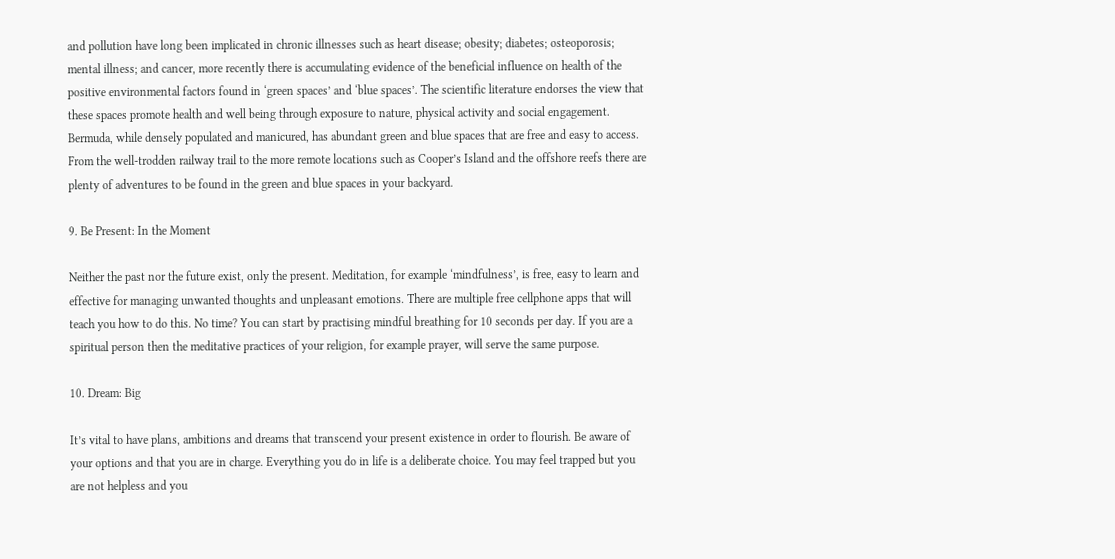and pollution have long been implicated in chronic illnesses such as heart disease; obesity; diabetes; osteoporosis; mental illness; and cancer, more recently there is accumulating evidence of the beneficial influence on health of the positive environmental factors found in ‘green spaces’ and ‘blue spaces’. The scientific literature endorses the view that these spaces promote health and well being through exposure to nature, physical activity and social engagement. Bermuda, while densely populated and manicured, has abundant green and blue spaces that are free and easy to access. From the well-trodden railway trail to the more remote locations such as Cooper’s Island and the offshore reefs there are plenty of adventures to be found in the green and blue spaces in your backyard.

9. Be Present: In the Moment

Neither the past nor the future exist, only the present. Meditation, for example ‘mindfulness’, is free, easy to learn and effective for managing unwanted thoughts and unpleasant emotions. There are multiple free cellphone apps that will teach you how to do this. No time? You can start by practising mindful breathing for 10 seconds per day. If you are a spiritual person then the meditative practices of your religion, for example prayer, will serve the same purpose.

10. Dream: Big

It’s vital to have plans, ambitions and dreams that transcend your present existence in order to flourish. Be aware of your options and that you are in charge. Everything you do in life is a deliberate choice. You may feel trapped but you are not helpless and you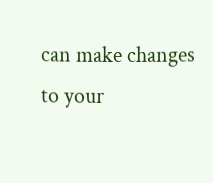can make changes to your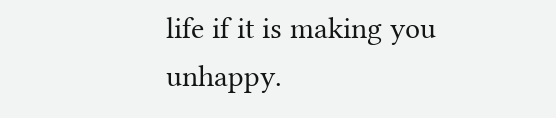life if it is making you unhappy.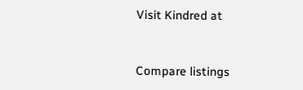Visit Kindred at


Compare listings